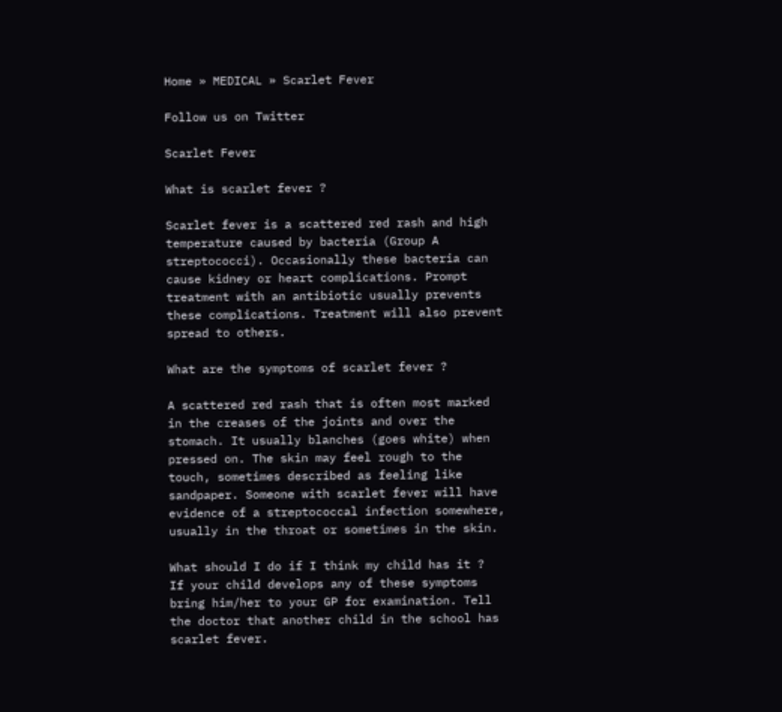Home » MEDICAL » Scarlet Fever

Follow us on Twitter

Scarlet Fever

What is scarlet fever ?

Scarlet fever is a scattered red rash and high temperature caused by bacteria (Group A streptococci). Occasionally these bacteria can cause kidney or heart complications. Prompt treatment with an antibiotic usually prevents these complications. Treatment will also prevent spread to others.

What are the symptoms of scarlet fever ?

A scattered red rash that is often most marked in the creases of the joints and over the stomach. It usually blanches (goes white) when pressed on. The skin may feel rough to the touch, sometimes described as feeling like sandpaper. Someone with scarlet fever will have evidence of a streptococcal infection somewhere, usually in the throat or sometimes in the skin.

What should I do if I think my child has it ?
If your child develops any of these symptoms bring him/her to your GP for examination. Tell the doctor that another child in the school has scarlet fever.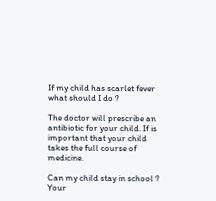If my child has scarlet fever what should I do ?

The doctor will prescribe an antibiotic for your child. If is important that your child takes the full course of medicine.

Can my child stay in school ?
Your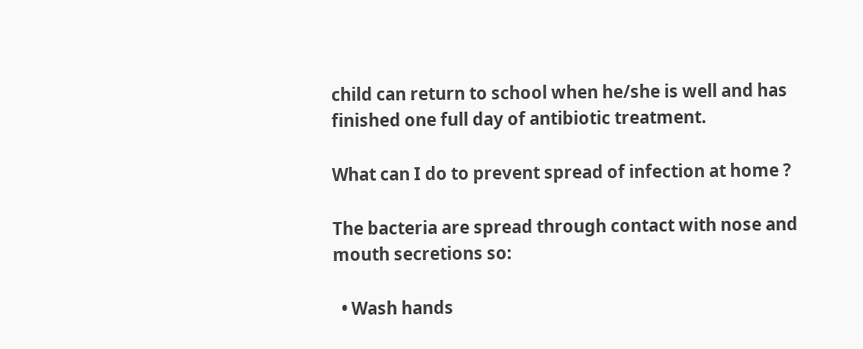child can return to school when he/she is well and has finished one full day of antibiotic treatment.

What can I do to prevent spread of infection at home ?

The bacteria are spread through contact with nose and mouth secretions so:

  • Wash hands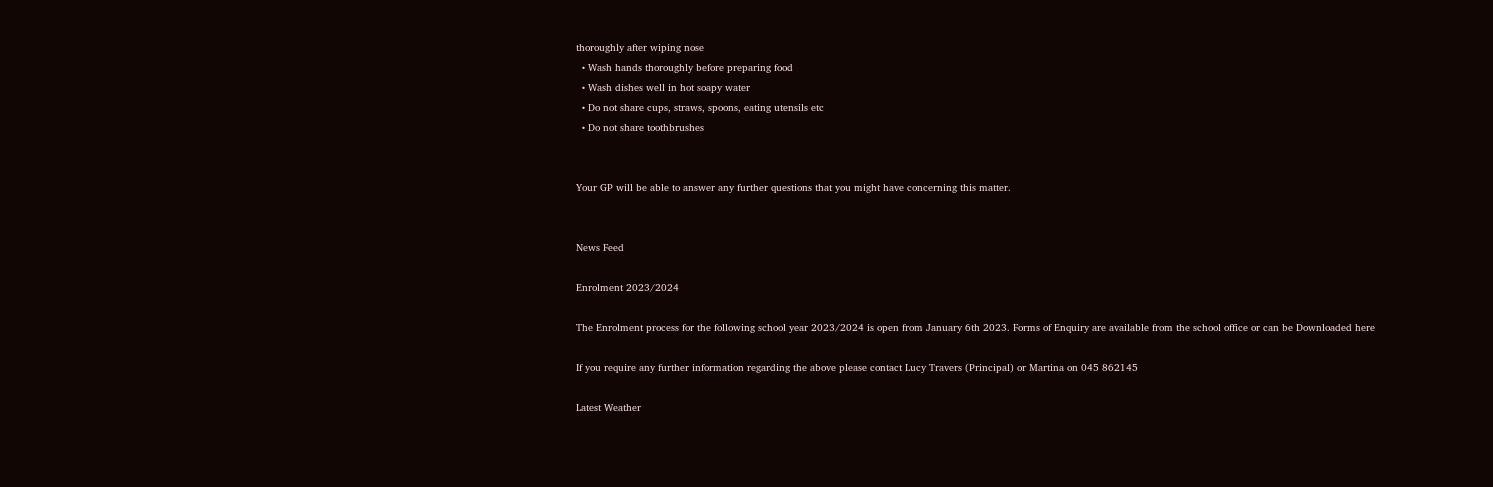thoroughly after wiping nose
  • Wash hands thoroughly before preparing food
  • Wash dishes well in hot soapy water
  • Do not share cups, straws, spoons, eating utensils etc
  • Do not share toothbrushes


Your GP will be able to answer any further questions that you might have concerning this matter.


News Feed

Enrolment 2023/2024

The Enrolment process for the following school year 2023/2024 is open from January 6th 2023. Forms of Enquiry are available from the school office or can be Downloaded here

If you require any further information regarding the above please contact Lucy Travers (Principal) or Martina on 045 862145

Latest Weather